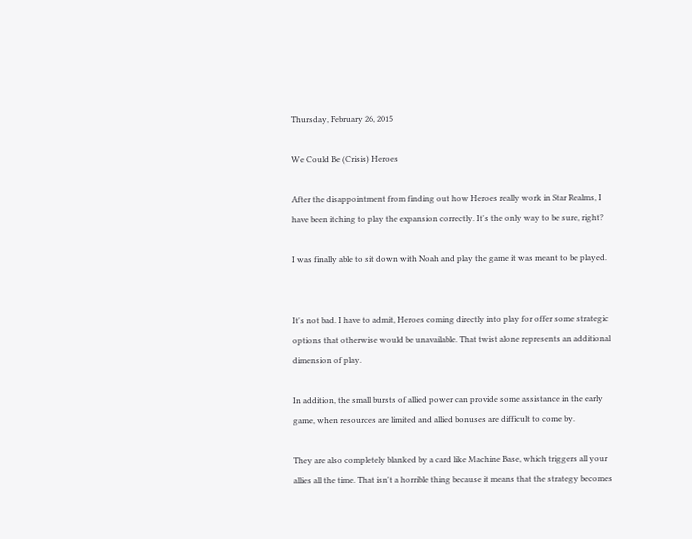Thursday, February 26, 2015

We Could Be (Crisis) Heroes

After the disappointment from finding out how Heroes really work in Star Realms, I have been itching to play the expansion correctly. It's the only way to be sure, right?

I was finally able to sit down with Noah and play the game it was meant to be played.


It's not bad. I have to admit, Heroes coming directly into play for offer some strategic options that otherwise would be unavailable. That twist alone represents an additional dimension of play.

In addition, the small bursts of allied power can provide some assistance in the early game, when resources are limited and allied bonuses are difficult to come by.

They are also completely blanked by a card like Machine Base, which triggers all your allies all the time. That isn't a horrible thing because it means that the strategy becomes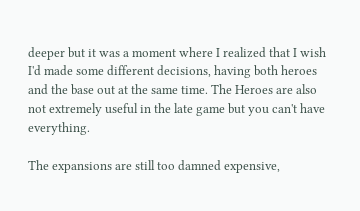deeper but it was a moment where I realized that I wish I'd made some different decisions, having both heroes and the base out at the same time. The Heroes are also not extremely useful in the late game but you can't have everything.

The expansions are still too damned expensive,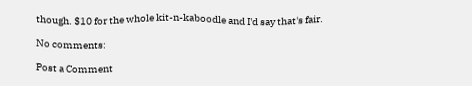though. $10 for the whole kit-n-kaboodle and I'd say that's fair.

No comments:

Post a Comment